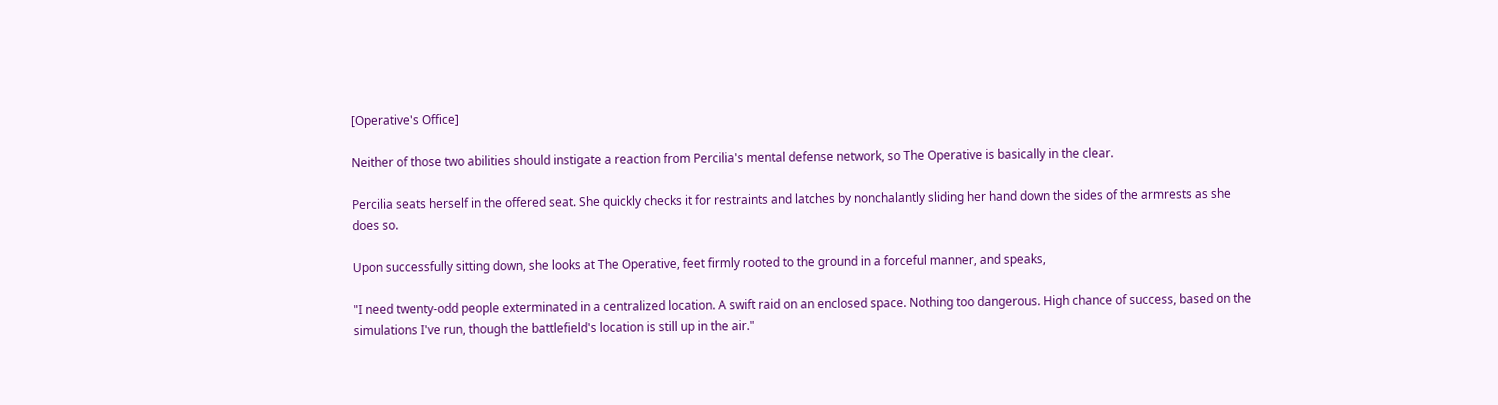[Operative's Office]

Neither of those two abilities should instigate a reaction from Percilia's mental defense network, so The Operative is basically in the clear.

Percilia seats herself in the offered seat. She quickly checks it for restraints and latches by nonchalantly sliding her hand down the sides of the armrests as she does so.

Upon successfully sitting down, she looks at The Operative, feet firmly rooted to the ground in a forceful manner, and speaks,

"I need twenty-odd people exterminated in a centralized location. A swift raid on an enclosed space. Nothing too dangerous. High chance of success, based on the simulations I've run, though the battlefield's location is still up in the air."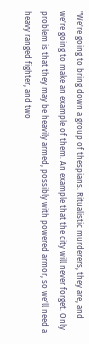"We're going to bring down a group of thespians. Ritualistic murderers, they are, and we're going to make an example of them. An example that the city will never forget. Only problem is that they may be heavily armed, possibly with powered armor, so we'll need a heavy ranged fighter, and two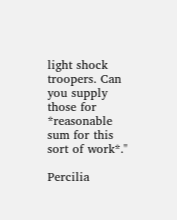light shock troopers. Can you supply those for *reasonable sum for this sort of work*."

Percilia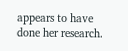appears to have done her research.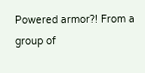Powered armor?! From a group of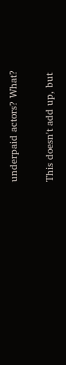underpaid actors? What?

This doesn't add up, but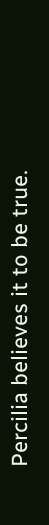Percilia believes it to be true.